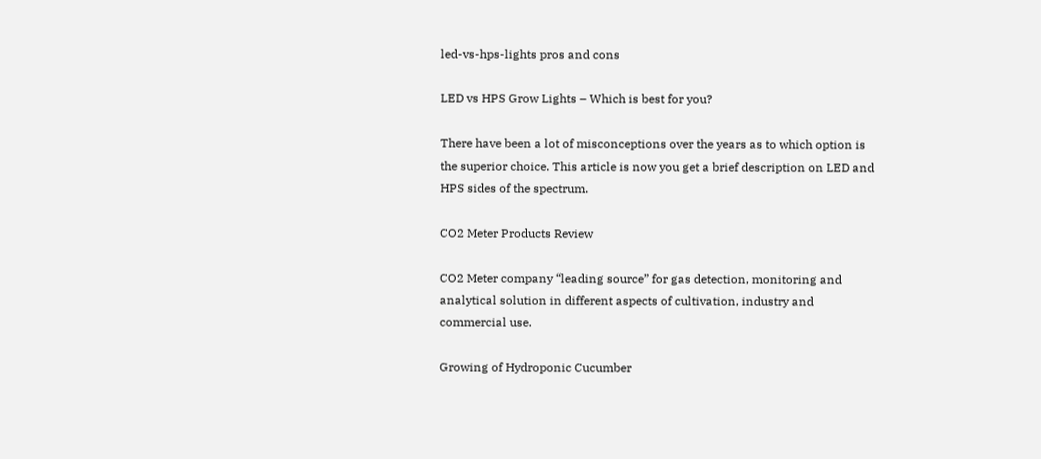led-vs-hps-lights pros and cons

LED vs HPS Grow Lights – Which is best for you?

There have been a lot of misconceptions over the years as to which option is the superior choice. This article is now you get a brief description on LED and HPS sides of the spectrum.

CO2 Meter Products Review

CO2 Meter company “leading source” for gas detection, monitoring and analytical solution in different aspects of cultivation, industry and commercial use.

Growing of Hydroponic Cucumber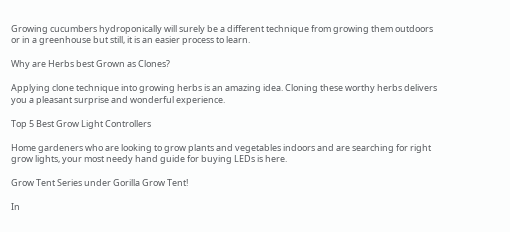Growing cucumbers hydroponically will surely be a different technique from growing them outdoors or in a greenhouse but still, it is an easier process to learn.

Why are Herbs best Grown as Clones?

Applying clone technique into growing herbs is an amazing idea. Cloning these worthy herbs delivers you a pleasant surprise and wonderful experience.

Top 5 Best Grow Light Controllers

Home gardeners who are looking to grow plants and vegetables indoors and are searching for right grow lights, your most needy hand guide for buying LEDs is here.

Grow Tent Series under Gorilla Grow Tent!

In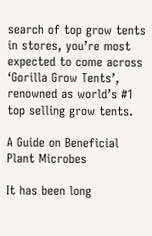search of top grow tents in stores, you’re most expected to come across ‘Gorilla Grow Tents’, renowned as world’s #1 top selling grow tents.

A Guide on Beneficial Plant Microbes

It has been long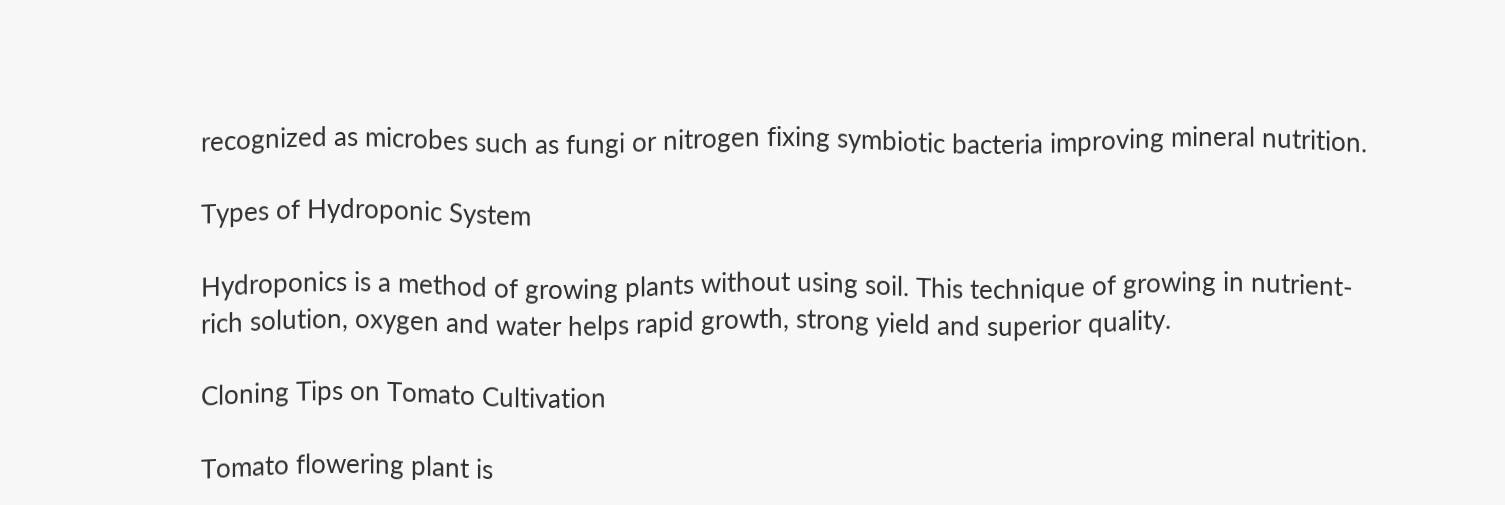recognized as microbes such as fungi or nitrogen fixing symbiotic bacteria improving mineral nutrition.

Types of Hydroponic System

Hydroponics is a method of growing plants without using soil. This technique of growing in nutrient-rich solution, oxygen and water helps rapid growth, strong yield and superior quality.

Cloning Tips on Tomato Cultivation

Tomato flowering plant is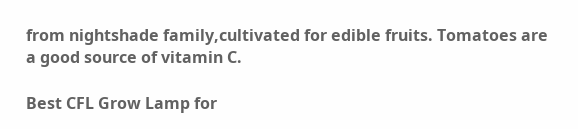from nightshade family,cultivated for edible fruits. Tomatoes are a good source of vitamin C.

Best CFL Grow Lamp for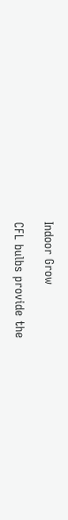Indoor Grow

CFL bulbs provide the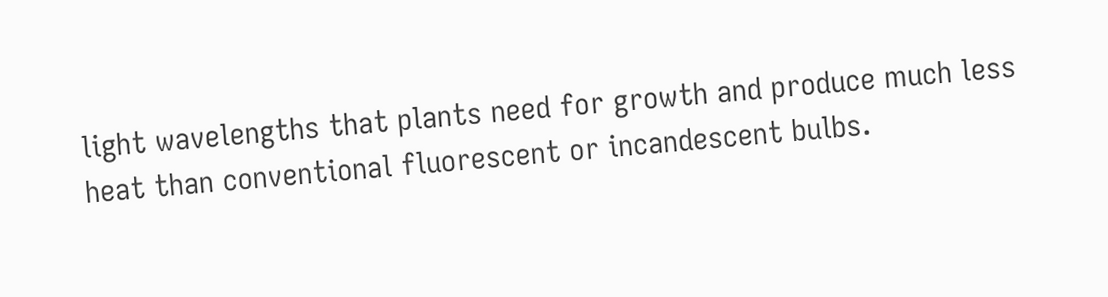light wavelengths that plants need for growth and produce much less heat than conventional fluorescent or incandescent bulbs.